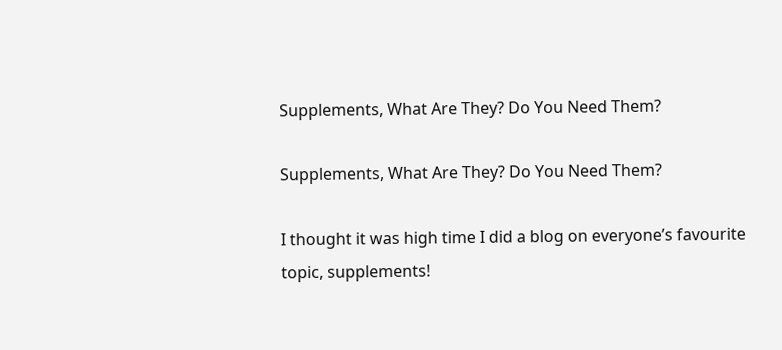Supplements, What Are They? Do You Need Them?

Supplements, What Are They? Do You Need Them?

I thought it was high time I did a blog on everyone’s favourite topic, supplements!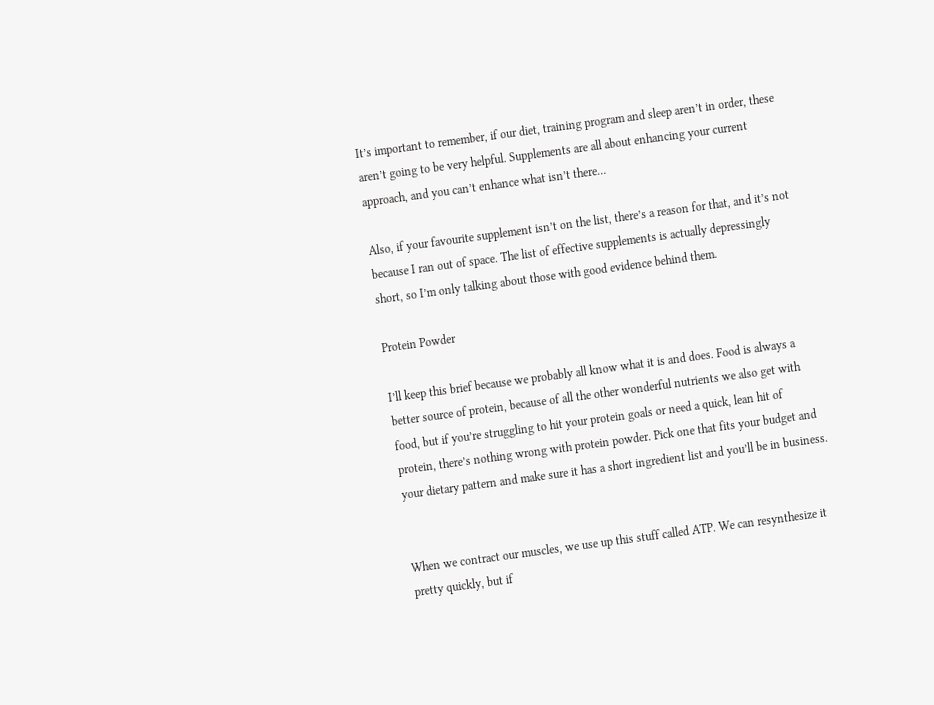It’s important to remember, if our diet, training program and sleep aren’t in order, these aren’t going to be very helpful. Supplements are all about enhancing your current approach, and you can’t enhance what isn’t there…

Also, if your favourite supplement isn’t on the list, there’s a reason for that, and it’s not because I ran out of space. The list of effective supplements is actually depressingly short, so I’m only talking about those with good evidence behind them.

Protein Powder

I’ll keep this brief because we probably all know what it is and does. Food is always a better source of protein, because of all the other wonderful nutrients we also get with food, but if you’re struggling to hit your protein goals or need a quick, lean hit of protein, there’s nothing wrong with protein powder. Pick one that fits your budget and your dietary pattern and make sure it has a short ingredient list and you’ll be in business.


When we contract our muscles, we use up this stuff called ATP. We can resynthesize it pretty quickly, but if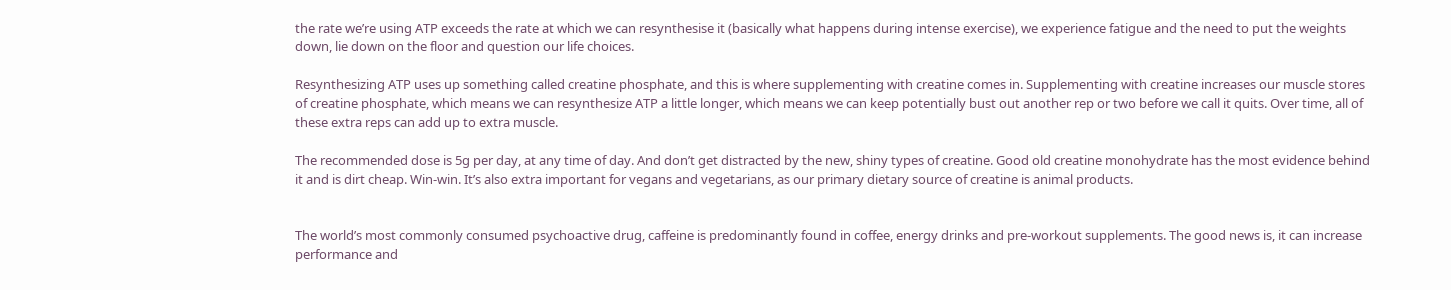the rate we’re using ATP exceeds the rate at which we can resynthesise it (basically what happens during intense exercise), we experience fatigue and the need to put the weights down, lie down on the floor and question our life choices.

Resynthesizing ATP uses up something called creatine phosphate, and this is where supplementing with creatine comes in. Supplementing with creatine increases our muscle stores of creatine phosphate, which means we can resynthesize ATP a little longer, which means we can keep potentially bust out another rep or two before we call it quits. Over time, all of these extra reps can add up to extra muscle.

The recommended dose is 5g per day, at any time of day. And don’t get distracted by the new, shiny types of creatine. Good old creatine monohydrate has the most evidence behind it and is dirt cheap. Win-win. It’s also extra important for vegans and vegetarians, as our primary dietary source of creatine is animal products.


The world’s most commonly consumed psychoactive drug, caffeine is predominantly found in coffee, energy drinks and pre-workout supplements. The good news is, it can increase performance and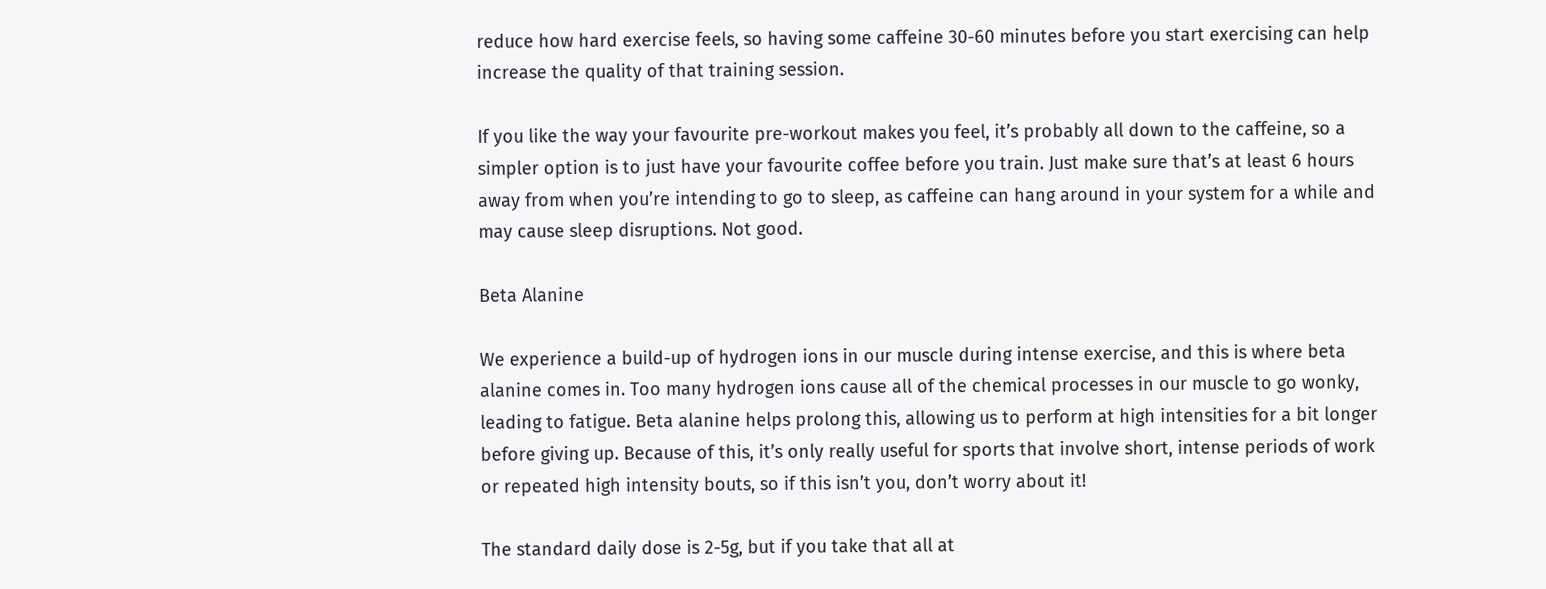reduce how hard exercise feels, so having some caffeine 30-60 minutes before you start exercising can help increase the quality of that training session.

If you like the way your favourite pre-workout makes you feel, it’s probably all down to the caffeine, so a simpler option is to just have your favourite coffee before you train. Just make sure that’s at least 6 hours away from when you’re intending to go to sleep, as caffeine can hang around in your system for a while and may cause sleep disruptions. Not good.

Beta Alanine

We experience a build-up of hydrogen ions in our muscle during intense exercise, and this is where beta alanine comes in. Too many hydrogen ions cause all of the chemical processes in our muscle to go wonky, leading to fatigue. Beta alanine helps prolong this, allowing us to perform at high intensities for a bit longer before giving up. Because of this, it’s only really useful for sports that involve short, intense periods of work or repeated high intensity bouts, so if this isn’t you, don’t worry about it!

The standard daily dose is 2-5g, but if you take that all at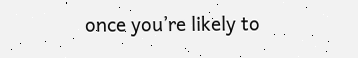once you’re likely to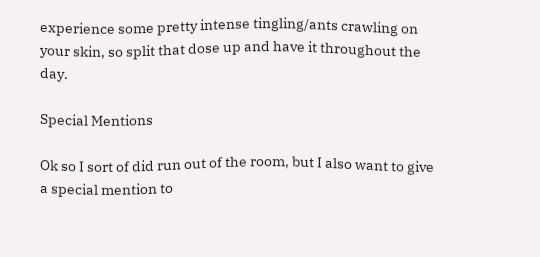experience some pretty intense tingling/ants crawling on your skin, so split that dose up and have it throughout the day.

Special Mentions

Ok so I sort of did run out of the room, but I also want to give a special mention to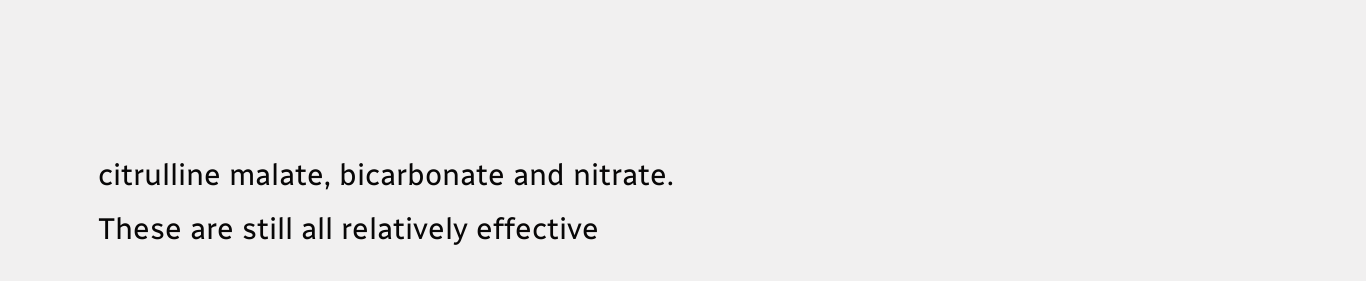citrulline malate, bicarbonate and nitrate. These are still all relatively effective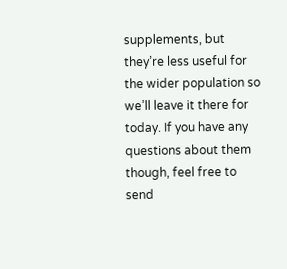supplements, but they’re less useful for the wider population so we’ll leave it there for today. If you have any questions about them though, feel free to send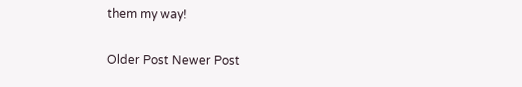them my way!

Older Post Newer Post